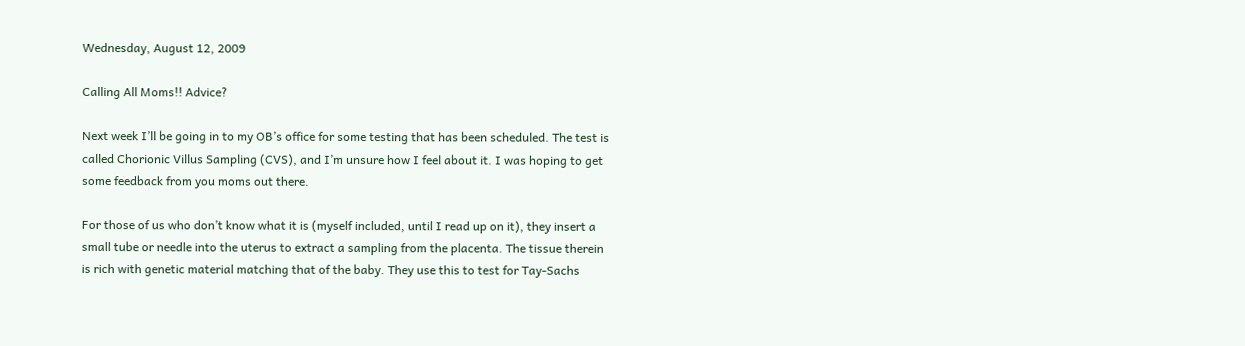Wednesday, August 12, 2009

Calling All Moms!! Advice?

Next week I’ll be going in to my OB’s office for some testing that has been scheduled. The test is called Chorionic Villus Sampling (CVS), and I’m unsure how I feel about it. I was hoping to get some feedback from you moms out there.

For those of us who don’t know what it is (myself included, until I read up on it), they insert a small tube or needle into the uterus to extract a sampling from the placenta. The tissue therein is rich with genetic material matching that of the baby. They use this to test for Tay-Sachs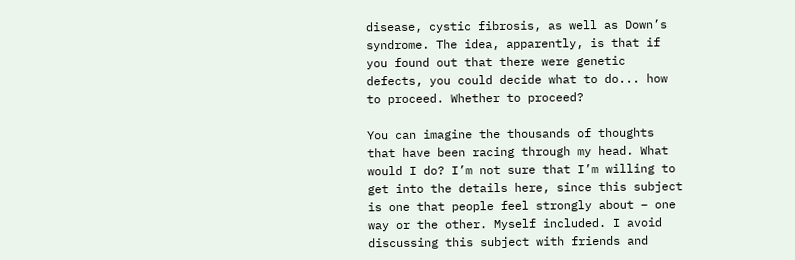disease, cystic fibrosis, as well as Down’s syndrome. The idea, apparently, is that if you found out that there were genetic defects, you could decide what to do... how to proceed. Whether to proceed?

You can imagine the thousands of thoughts that have been racing through my head. What would I do? I’m not sure that I’m willing to get into the details here, since this subject is one that people feel strongly about – one way or the other. Myself included. I avoid discussing this subject with friends and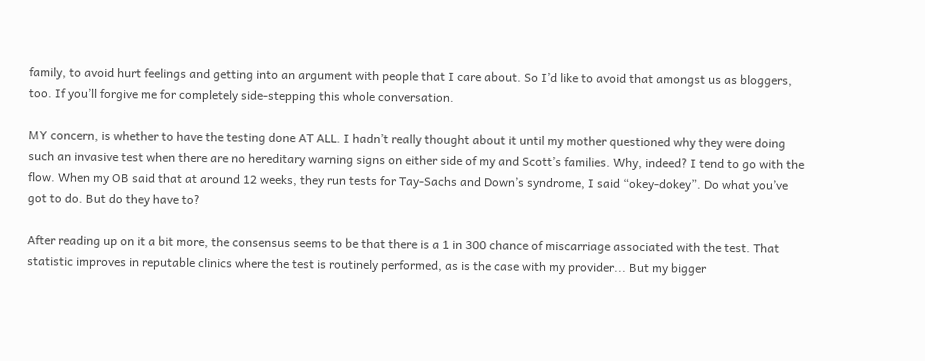family, to avoid hurt feelings and getting into an argument with people that I care about. So I’d like to avoid that amongst us as bloggers, too. If you’ll forgive me for completely side-stepping this whole conversation.

MY concern, is whether to have the testing done AT ALL. I hadn’t really thought about it until my mother questioned why they were doing such an invasive test when there are no hereditary warning signs on either side of my and Scott’s families. Why, indeed? I tend to go with the flow. When my OB said that at around 12 weeks, they run tests for Tay-Sachs and Down’s syndrome, I said “okey-dokey”. Do what you’ve got to do. But do they have to?

After reading up on it a bit more, the consensus seems to be that there is a 1 in 300 chance of miscarriage associated with the test. That statistic improves in reputable clinics where the test is routinely performed, as is the case with my provider... But my bigger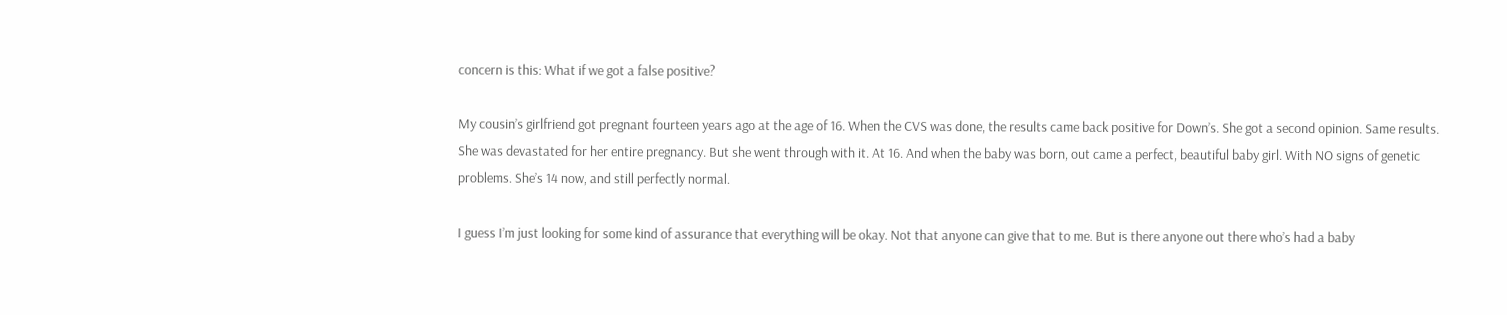concern is this: What if we got a false positive?

My cousin’s girlfriend got pregnant fourteen years ago at the age of 16. When the CVS was done, the results came back positive for Down’s. She got a second opinion. Same results. She was devastated for her entire pregnancy. But she went through with it. At 16. And when the baby was born, out came a perfect, beautiful baby girl. With NO signs of genetic problems. She’s 14 now, and still perfectly normal.

I guess I’m just looking for some kind of assurance that everything will be okay. Not that anyone can give that to me. But is there anyone out there who’s had a baby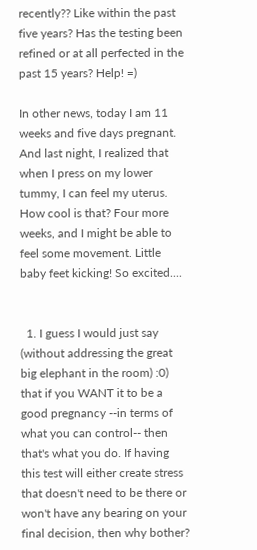recently?? Like within the past five years? Has the testing been refined or at all perfected in the past 15 years? Help! =)

In other news, today I am 11 weeks and five days pregnant. And last night, I realized that when I press on my lower tummy, I can feel my uterus. How cool is that? Four more weeks, and I might be able to feel some movement. Little baby feet kicking! So excited....


  1. I guess I would just say (without addressing the great big elephant in the room) :0) that if you WANT it to be a good pregnancy --in terms of what you can control-- then that's what you do. If having this test will either create stress that doesn't need to be there or won't have any bearing on your final decision, then why bother?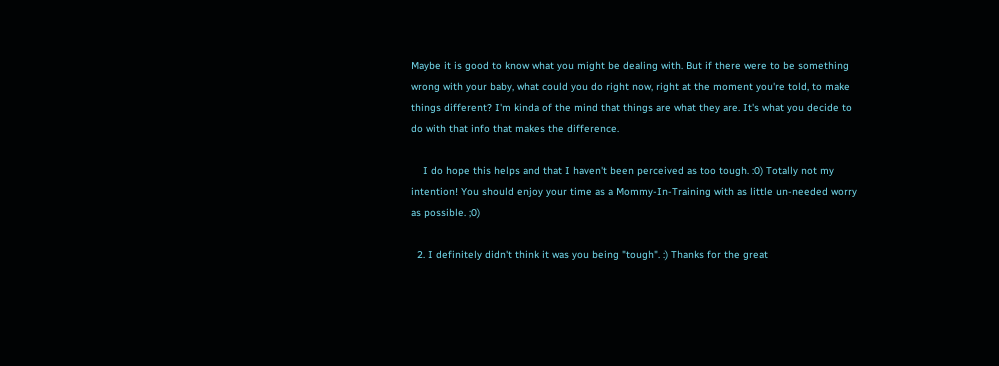Maybe it is good to know what you might be dealing with. But if there were to be something wrong with your baby, what could you do right now, right at the moment you're told, to make things different? I'm kinda of the mind that things are what they are. It's what you decide to do with that info that makes the difference.

    I do hope this helps and that I haven't been perceived as too tough. :0) Totally not my intention! You should enjoy your time as a Mommy-In-Training with as little un-needed worry as possible. ;0)

  2. I definitely didn't think it was you being "tough". :) Thanks for the great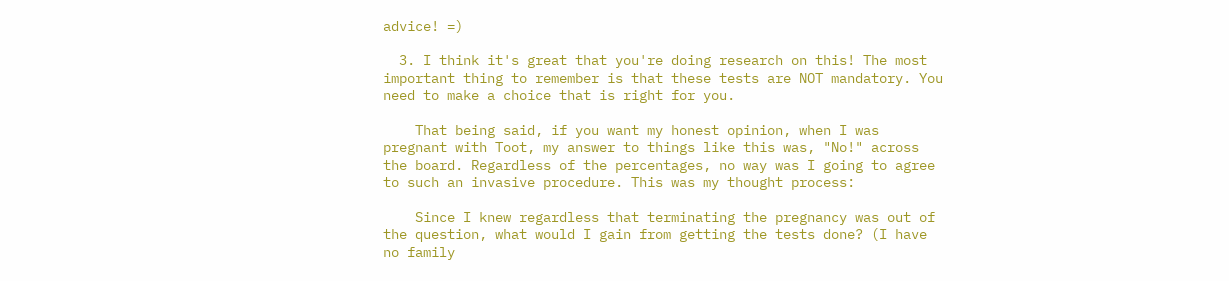advice! =)

  3. I think it's great that you're doing research on this! The most important thing to remember is that these tests are NOT mandatory. You need to make a choice that is right for you.

    That being said, if you want my honest opinion, when I was pregnant with Toot, my answer to things like this was, "No!" across the board. Regardless of the percentages, no way was I going to agree to such an invasive procedure. This was my thought process:

    Since I knew regardless that terminating the pregnancy was out of the question, what would I gain from getting the tests done? (I have no family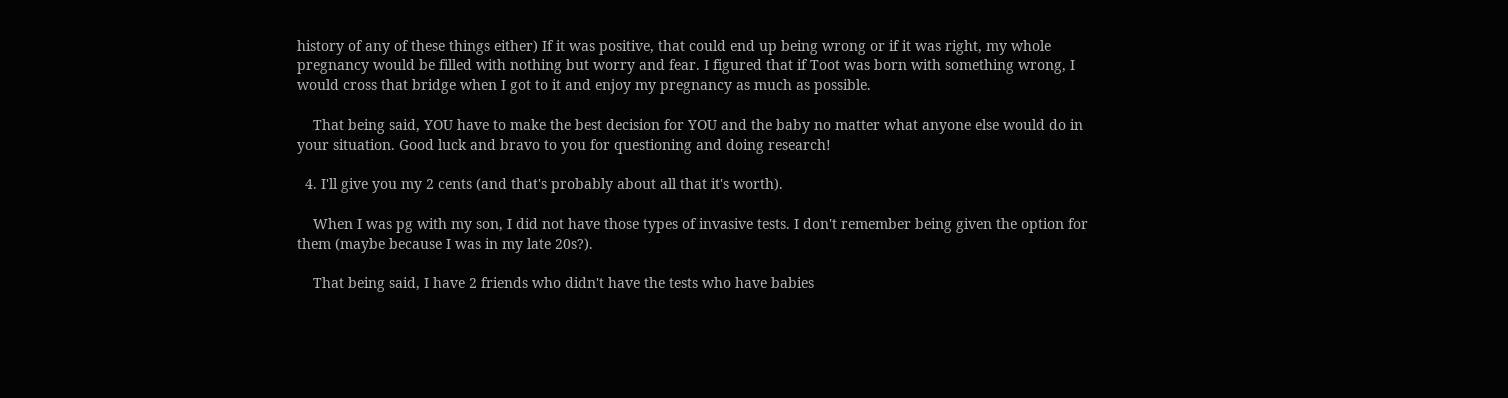history of any of these things either) If it was positive, that could end up being wrong or if it was right, my whole pregnancy would be filled with nothing but worry and fear. I figured that if Toot was born with something wrong, I would cross that bridge when I got to it and enjoy my pregnancy as much as possible.

    That being said, YOU have to make the best decision for YOU and the baby no matter what anyone else would do in your situation. Good luck and bravo to you for questioning and doing research!

  4. I'll give you my 2 cents (and that's probably about all that it's worth).

    When I was pg with my son, I did not have those types of invasive tests. I don't remember being given the option for them (maybe because I was in my late 20s?).

    That being said, I have 2 friends who didn't have the tests who have babies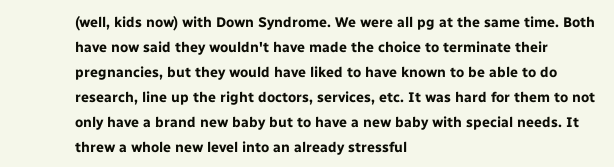(well, kids now) with Down Syndrome. We were all pg at the same time. Both have now said they wouldn't have made the choice to terminate their pregnancies, but they would have liked to have known to be able to do research, line up the right doctors, services, etc. It was hard for them to not only have a brand new baby but to have a new baby with special needs. It threw a whole new level into an already stressful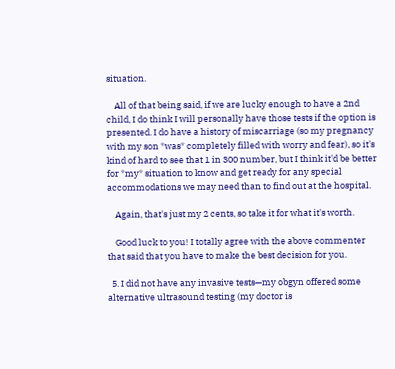situation.

    All of that being said, if we are lucky enough to have a 2nd child, I do think I will personally have those tests if the option is presented. I do have a history of miscarriage (so my pregnancy with my son *was* completely filled with worry and fear), so it's kind of hard to see that 1 in 300 number, but I think it'd be better for *my* situation to know and get ready for any special accommodations we may need than to find out at the hospital.

    Again, that's just my 2 cents, so take it for what it's worth.

    Good luck to you! I totally agree with the above commenter that said that you have to make the best decision for you.

  5. I did not have any invasive tests—my obgyn offered some alternative ultrasound testing (my doctor is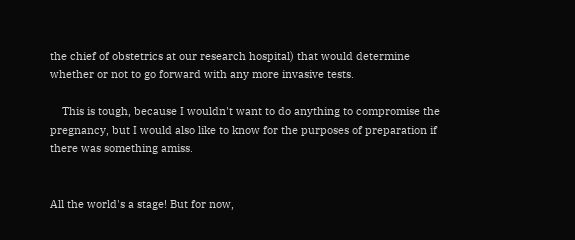the chief of obstetrics at our research hospital) that would determine whether or not to go forward with any more invasive tests.

    This is tough, because I wouldn't want to do anything to compromise the pregnancy, but I would also like to know for the purposes of preparation if there was something amiss.


All the world's a stage! But for now,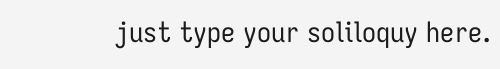just type your soliloquy here.